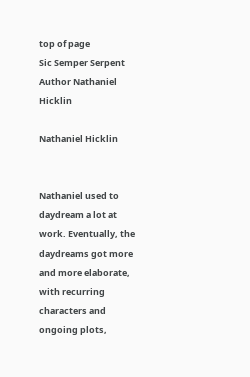top of page
Sic Semper Serpent Author Nathaniel Hicklin

Nathaniel Hicklin


Nathaniel used to daydream a lot at work. Eventually, the daydreams got more and more elaborate, with recurring characters and ongoing plots,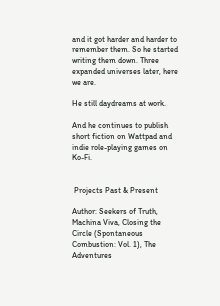and it got harder and harder to remember them. So he started writing them down. Three expanded universes later, here we are.

He still daydreams at work.

And he continues to publish short fiction on Wattpad and indie role-playing games on Ko-Fi.


 Projects Past & Present

Author: Seekers of Truth, Machina Viva, Closing the Circle (Spontaneous Combustion: Vol. 1), The Adventures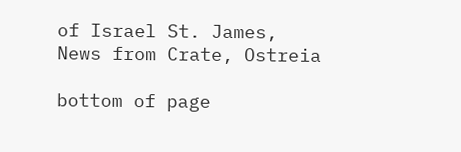of Israel St. James, News from Crate, Ostreia

bottom of page